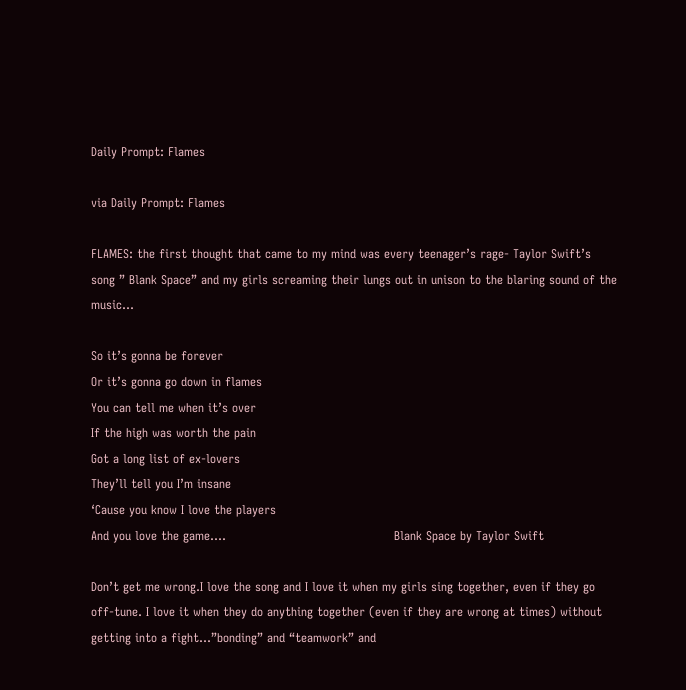Daily Prompt: Flames

via Daily Prompt: Flames

FLAMES: the first thought that came to my mind was every teenager’s rage- Taylor Swift’s song ” Blank Space” and my girls screaming their lungs out in unison to the blaring sound of the music…

So it’s gonna be forever
Or it’s gonna go down in flames
You can tell me when it’s over
If the high was worth the pain
Got a long list of ex-lovers
They’ll tell you I’m insane
‘Cause you know I love the players
And you love the game….                                          Blank Space by Taylor Swift

Don’t get me wrong.I love the song and I love it when my girls sing together, even if they go off-tune. I love it when they do anything together (even if they are wrong at times) without getting into a fight…”bonding” and “teamwork” and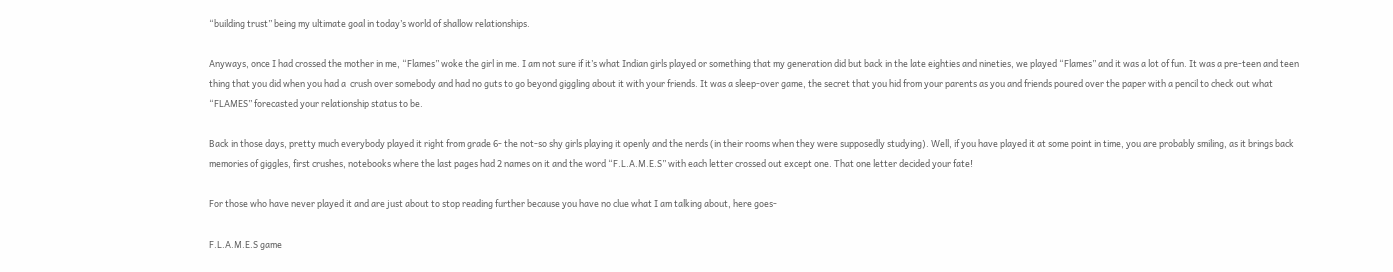“building trust” being my ultimate goal in today’s world of shallow relationships.

Anyways, once I had crossed the mother in me, “Flames” woke the girl in me. I am not sure if it’s what Indian girls played or something that my generation did but back in the late eighties and nineties, we played “Flames” and it was a lot of fun. It was a pre-teen and teen thing that you did when you had a  crush over somebody and had no guts to go beyond giggling about it with your friends. It was a sleep-over game, the secret that you hid from your parents as you and friends poured over the paper with a pencil to check out what “FLAMES” forecasted your relationship status to be.

Back in those days, pretty much everybody played it right from grade 6- the not-so shy girls playing it openly and the nerds (in their rooms when they were supposedly studying). Well, if you have played it at some point in time, you are probably smiling, as it brings back memories of giggles, first crushes, notebooks where the last pages had 2 names on it and the word “F.L.A.M.E.S” with each letter crossed out except one. That one letter decided your fate!

For those who have never played it and are just about to stop reading further because you have no clue what I am talking about, here goes-

F.L.A.M.E.S game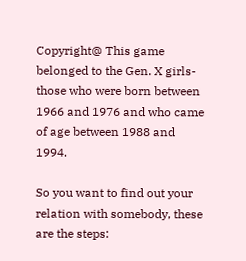Copyright@ This game belonged to the Gen. X girls- those who were born between 1966 and 1976 and who came of age between 1988 and 1994.

So you want to find out your relation with somebody, these are the steps: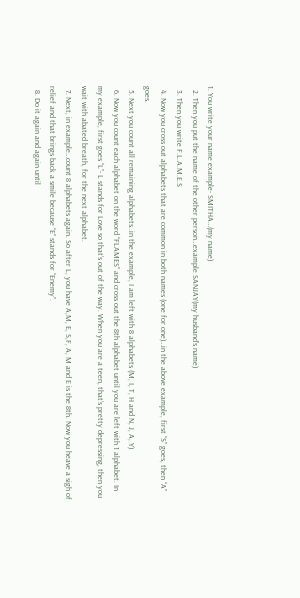1. You write your name example- SMITHA…(my name)
  2. Then you put the name of the other person…example SANJAY(my husband’s name)
  3. Then you write F.L.A.M.E.S
  4. Now you cross out alphabets that are common in both names (one for one)…in the above example, first “S” goes, then “A” goes.
  5. Next you count all remaining alphabets..in the example, I am left with 8 alphabets (M, I, T, H and N, J, A, Y)
  6. Now you count each alphabet on the word “FLAMES” and cross out the 8th alphabet until you are left with 1 alphabet. In my example, first goes “L”- L stands for Love so that’s out of the way. When you are a teen, that’s pretty depressing, then you wait with abated breath, for the next alphabet.
  7. Next, in example…count 8 alphabets again. So after L, you have A,M, E, S,F, A, M and E is the 8th. Now you heave a sigh of relief and that brings back a smile because “E” stands for “Enemy”.
  8. Do it again and again until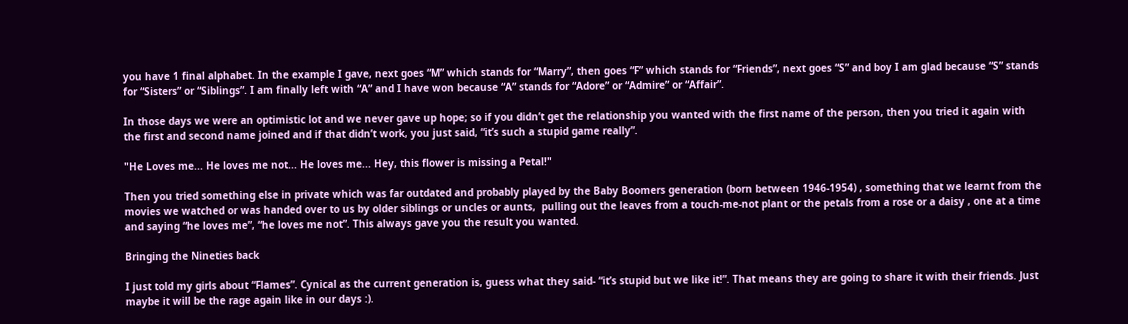you have 1 final alphabet. In the example I gave, next goes “M” which stands for “Marry”, then goes “F” which stands for “Friends”, next goes “S” and boy I am glad because “S” stands for “Sisters” or “Siblings”. I am finally left with “A” and I have won because “A” stands for “Adore” or “Admire” or “Affair”.

In those days we were an optimistic lot and we never gave up hope; so if you didn’t get the relationship you wanted with the first name of the person, then you tried it again with the first and second name joined and if that didn’t work, you just said, “it’s such a stupid game really”.

"He Loves me... He loves me not... He loves me... Hey, this flower is missing a Petal!"

Then you tried something else in private which was far outdated and probably played by the Baby Boomers generation (born between 1946-1954) , something that we learnt from the movies we watched or was handed over to us by older siblings or uncles or aunts,  pulling out the leaves from a touch-me-not plant or the petals from a rose or a daisy , one at a time and saying “he loves me”, “he loves me not”. This always gave you the result you wanted.

Bringing the Nineties back

I just told my girls about “Flames”. Cynical as the current generation is, guess what they said- “it’s stupid but we like it!”. That means they are going to share it with their friends. Just maybe it will be the rage again like in our days :).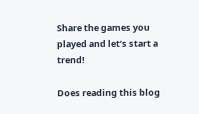Share the games you played and let’s start a trend!

Does reading this blog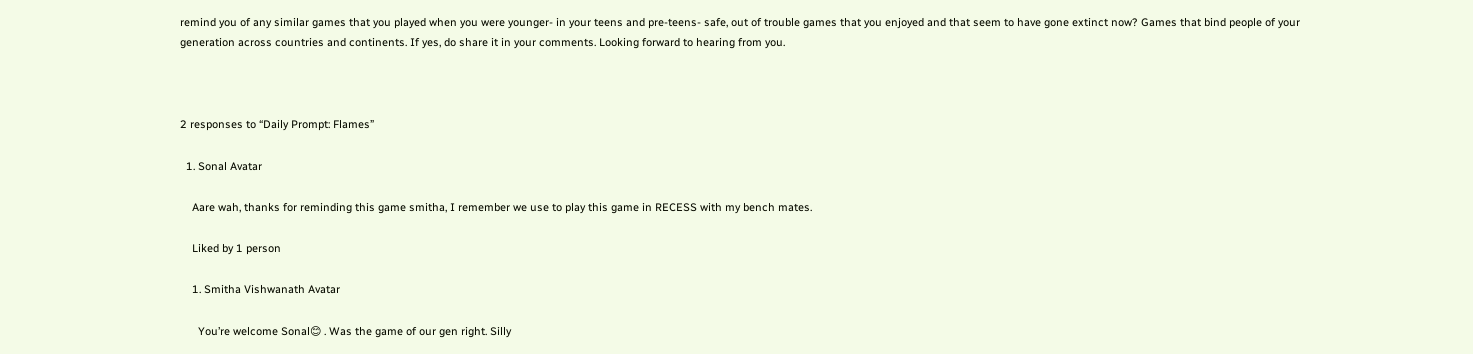remind you of any similar games that you played when you were younger- in your teens and pre-teens- safe, out of trouble games that you enjoyed and that seem to have gone extinct now? Games that bind people of your generation across countries and continents. If yes, do share it in your comments. Looking forward to hearing from you.



2 responses to “Daily Prompt: Flames”

  1. Sonal Avatar

    Aare wah, thanks for reminding this game smitha, I remember we use to play this game in RECESS with my bench mates.

    Liked by 1 person

    1. Smitha Vishwanath Avatar

      You’re welcome Sonal😊 . Was the game of our gen right. Silly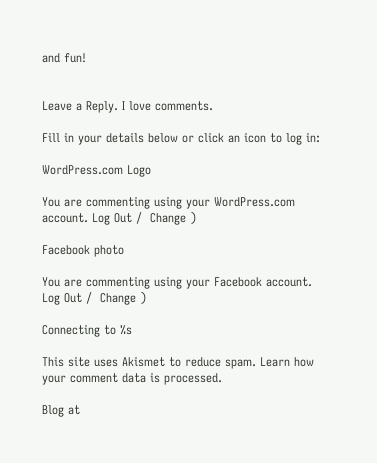and fun!


Leave a Reply. I love comments.

Fill in your details below or click an icon to log in:

WordPress.com Logo

You are commenting using your WordPress.com account. Log Out /  Change )

Facebook photo

You are commenting using your Facebook account. Log Out /  Change )

Connecting to %s

This site uses Akismet to reduce spam. Learn how your comment data is processed.

Blog at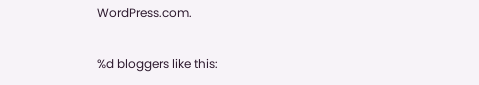WordPress.com.

%d bloggers like this: